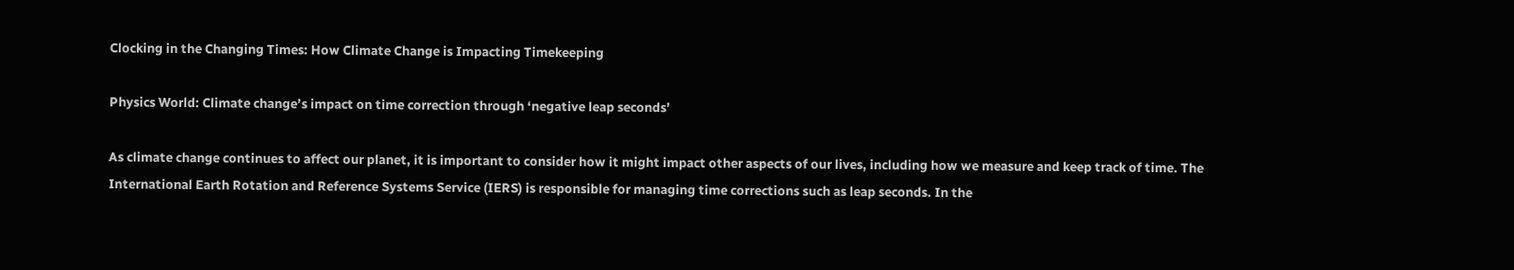Clocking in the Changing Times: How Climate Change is Impacting Timekeeping

Physics World: Climate change’s impact on time correction through ‘negative leap seconds’

As climate change continues to affect our planet, it is important to consider how it might impact other aspects of our lives, including how we measure and keep track of time. The International Earth Rotation and Reference Systems Service (IERS) is responsible for managing time corrections such as leap seconds. In the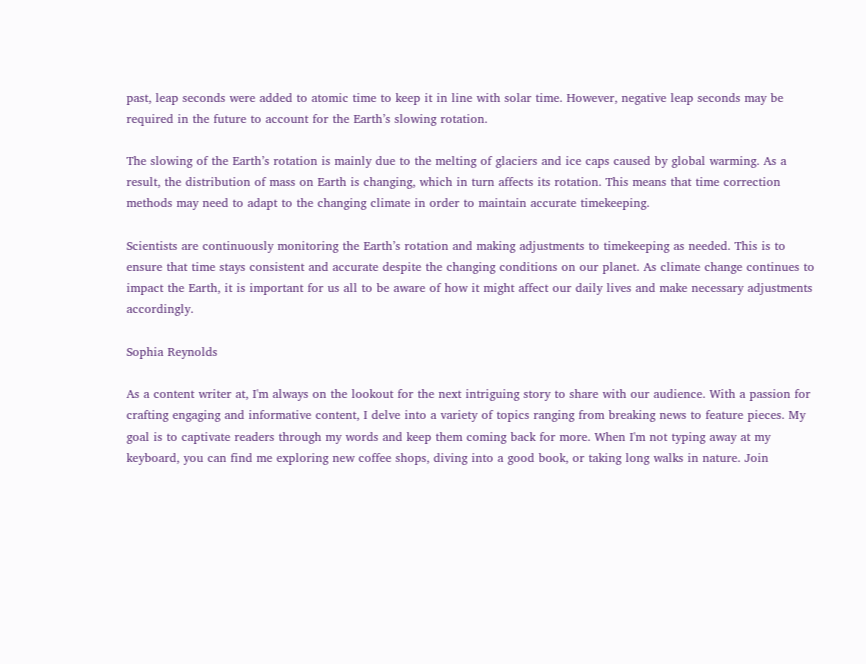past, leap seconds were added to atomic time to keep it in line with solar time. However, negative leap seconds may be required in the future to account for the Earth’s slowing rotation.

The slowing of the Earth’s rotation is mainly due to the melting of glaciers and ice caps caused by global warming. As a result, the distribution of mass on Earth is changing, which in turn affects its rotation. This means that time correction methods may need to adapt to the changing climate in order to maintain accurate timekeeping.

Scientists are continuously monitoring the Earth’s rotation and making adjustments to timekeeping as needed. This is to ensure that time stays consistent and accurate despite the changing conditions on our planet. As climate change continues to impact the Earth, it is important for us all to be aware of how it might affect our daily lives and make necessary adjustments accordingly.

Sophia Reynolds

As a content writer at, I'm always on the lookout for the next intriguing story to share with our audience. With a passion for crafting engaging and informative content, I delve into a variety of topics ranging from breaking news to feature pieces. My goal is to captivate readers through my words and keep them coming back for more. When I'm not typing away at my keyboard, you can find me exploring new coffee shops, diving into a good book, or taking long walks in nature. Join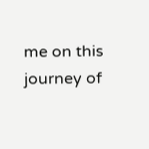me on this journey of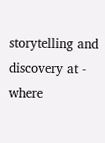storytelling and discovery at - where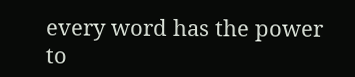every word has the power to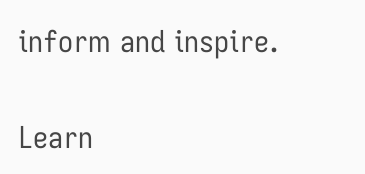inform and inspire.

Learn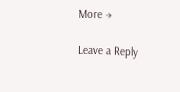More →

Leave a Reply